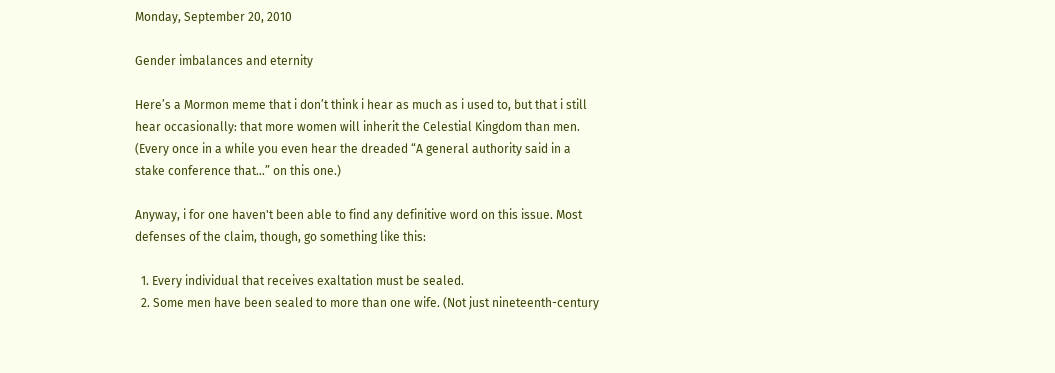Monday, September 20, 2010

Gender imbalances and eternity

Here’s a Mormon meme that i don’t think i hear as much as i used to, but that i still hear occasionally: that more women will inherit the Celestial Kingdom than men. (Every once in a while you even hear the dreaded “A general authority said in a stake conference that…” on this one.)

Anyway, i for one haven't been able to find any definitive word on this issue. Most defenses of the claim, though, go something like this:

  1. Every individual that receives exaltation must be sealed.
  2. Some men have been sealed to more than one wife. (Not just nineteenth-century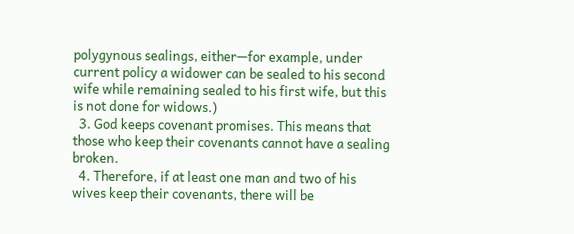polygynous sealings, either—for example, under current policy a widower can be sealed to his second wife while remaining sealed to his first wife, but this is not done for widows.)
  3. God keeps covenant promises. This means that those who keep their covenants cannot have a sealing broken.
  4. Therefore, if at least one man and two of his wives keep their covenants, there will be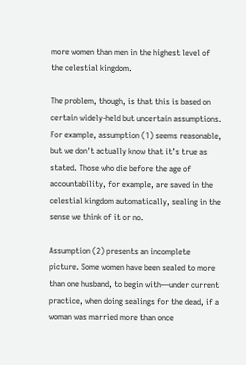more women than men in the highest level of the celestial kingdom.

The problem, though, is that this is based on certain widely-held but uncertain assumptions. For example, assumption (1) seems reasonable, but we don't actually know that it’s true as stated. Those who die before the age of accountability, for example, are saved in the celestial kingdom automatically, sealing in the sense we think of it or no.

Assumption (2) presents an incomplete picture. Some women have been sealed to more than one husband, to begin with—under current practice, when doing sealings for the dead, if a woman was married more than once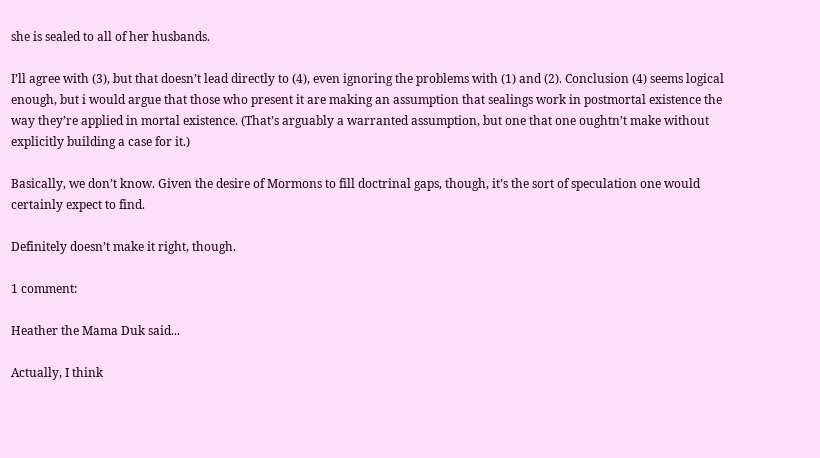she is sealed to all of her husbands.

I’ll agree with (3), but that doesn’t lead directly to (4), even ignoring the problems with (1) and (2). Conclusion (4) seems logical enough, but i would argue that those who present it are making an assumption that sealings work in postmortal existence the way they’re applied in mortal existence. (That’s arguably a warranted assumption, but one that one oughtn’t make without explicitly building a case for it.)

Basically, we don’t know. Given the desire of Mormons to fill doctrinal gaps, though, it’s the sort of speculation one would certainly expect to find.

Definitely doesn’t make it right, though.

1 comment:

Heather the Mama Duk said...

Actually, I think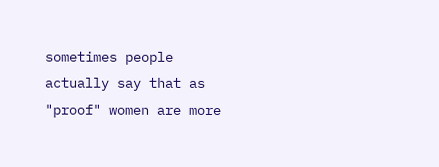sometimes people actually say that as "proof" women are more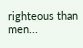righteous than men...